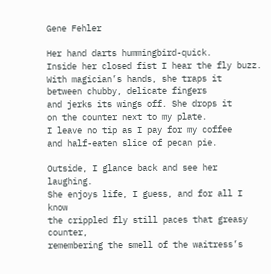Gene Fehler

Her hand darts hummingbird-quick.
Inside her closed fist I hear the fly buzz.
With magician’s hands, she traps it
between chubby, delicate fingers
and jerks its wings off. She drops it
on the counter next to my plate.
I leave no tip as I pay for my coffee
and half-eaten slice of pecan pie.

Outside, I glance back and see her laughing.
She enjoys life, I guess, and for all I know
the crippled fly still paces that greasy counter,
remembering the smell of the waitress’s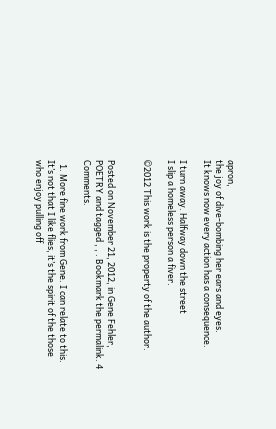apron,
the joy of dive-bombing her ears and eyes.
It knows now every action has a consequence.

I turn away. Halfway down the street
I slip a homeless person a fiver.

©2012 This work is the property of the author.


Posted on November 21, 2012, in Gene Fehler, POETRY and tagged , , . Bookmark the permalink. 4 Comments.

  1. More fine work from Gene. I can relate to this. It’s not that I like flies, it’s the spirit of the those who enjoy pulling off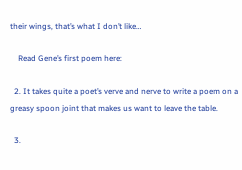their wings, that’s what I don’t like…

    Read Gene’s first poem here:

  2. It takes quite a poet’s verve and nerve to write a poem on a greasy spoon joint that makes us want to leave the table.

  3.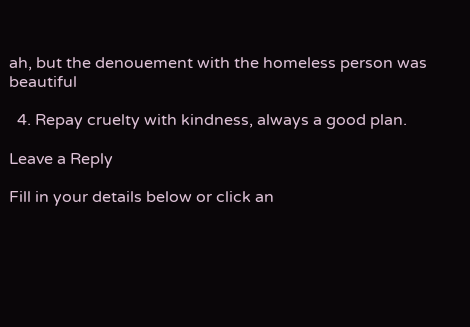ah, but the denouement with the homeless person was beautiful

  4. Repay cruelty with kindness, always a good plan.

Leave a Reply

Fill in your details below or click an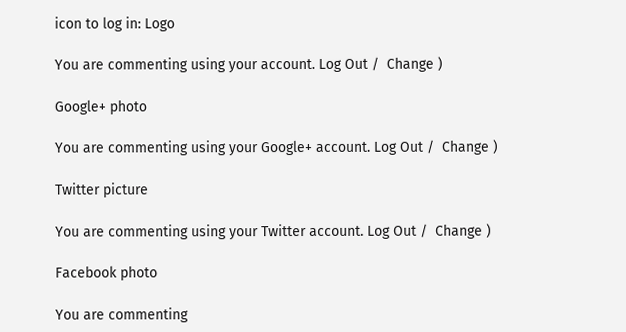icon to log in: Logo

You are commenting using your account. Log Out /  Change )

Google+ photo

You are commenting using your Google+ account. Log Out /  Change )

Twitter picture

You are commenting using your Twitter account. Log Out /  Change )

Facebook photo

You are commenting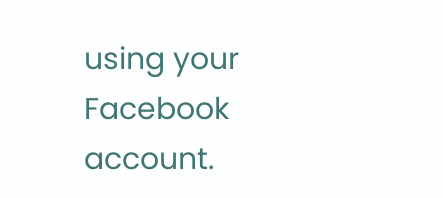using your Facebook account.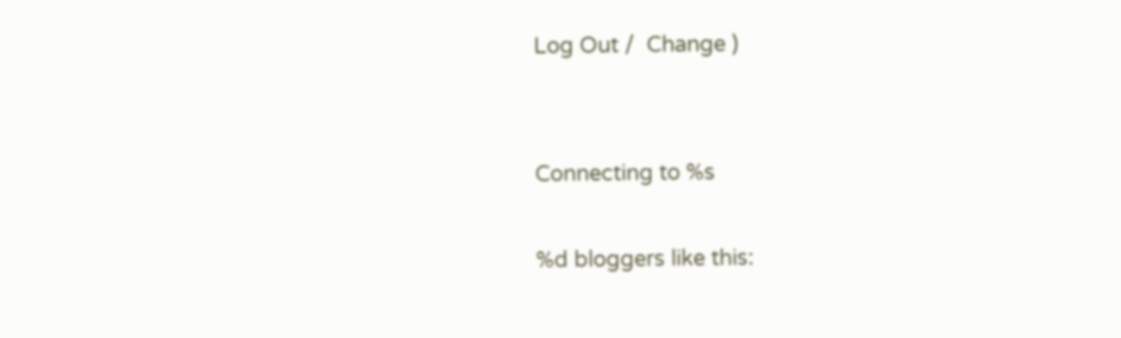Log Out /  Change )


Connecting to %s

%d bloggers like this: